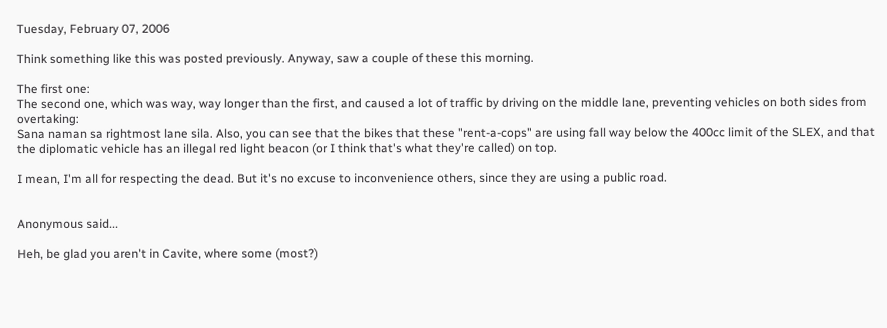Tuesday, February 07, 2006

Think something like this was posted previously. Anyway, saw a couple of these this morning.

The first one:
The second one, which was way, way longer than the first, and caused a lot of traffic by driving on the middle lane, preventing vehicles on both sides from overtaking:
Sana naman sa rightmost lane sila. Also, you can see that the bikes that these "rent-a-cops" are using fall way below the 400cc limit of the SLEX, and that the diplomatic vehicle has an illegal red light beacon (or I think that's what they're called) on top.

I mean, I'm all for respecting the dead. But it's no excuse to inconvenience others, since they are using a public road.


Anonymous said...

Heh, be glad you aren't in Cavite, where some (most?)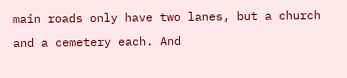main roads only have two lanes, but a church and a cemetery each. And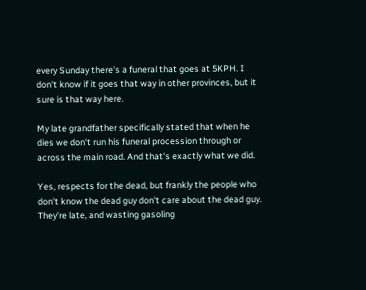every Sunday there's a funeral that goes at 5KPH. I don't know if it goes that way in other provinces, but it sure is that way here.

My late grandfather specifically stated that when he dies we don't run his funeral procession through or across the main road. And that's exactly what we did.

Yes, respects for the dead, but frankly the people who don't know the dead guy don't care about the dead guy. They're late, and wasting gasoling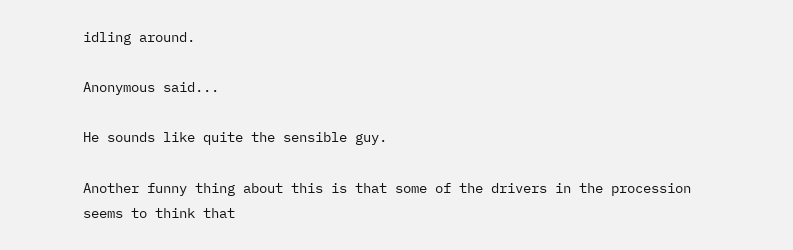idling around.

Anonymous said...

He sounds like quite the sensible guy.

Another funny thing about this is that some of the drivers in the procession seems to think that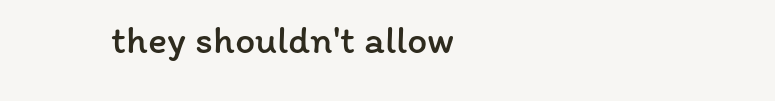they shouldn't allow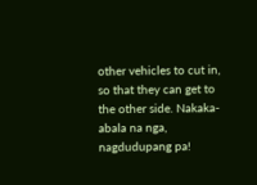other vehicles to cut in, so that they can get to the other side. Nakaka-abala na nga, nagdudupang pa!